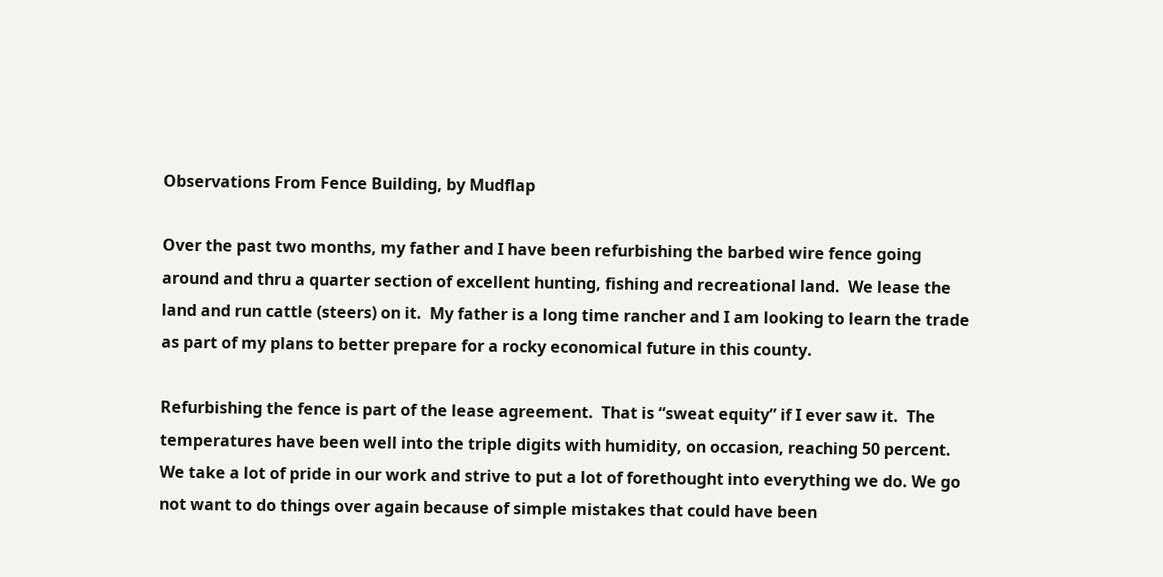Observations From Fence Building, by Mudflap

Over the past two months, my father and I have been refurbishing the barbed wire fence going around and thru a quarter section of excellent hunting, fishing and recreational land.  We lease the land and run cattle (steers) on it.  My father is a long time rancher and I am looking to learn the trade as part of my plans to better prepare for a rocky economical future in this county.

Refurbishing the fence is part of the lease agreement.  That is “sweat equity” if I ever saw it.  The temperatures have been well into the triple digits with humidity, on occasion, reaching 50 percent.   We take a lot of pride in our work and strive to put a lot of forethought into everything we do. We go not want to do things over again because of simple mistakes that could have been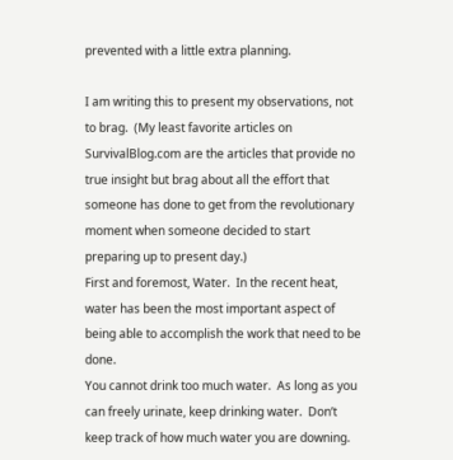prevented with a little extra planning.

I am writing this to present my observations, not to brag.  (My least favorite articles on SurvivalBlog.com are the articles that provide no true insight but brag about all the effort that someone has done to get from the revolutionary moment when someone decided to start preparing up to present day.)
First and foremost, Water.  In the recent heat, water has been the most important aspect of being able to accomplish the work that need to be done.
You cannot drink too much water.  As long as you can freely urinate, keep drinking water.  Don’t keep track of how much water you are downing.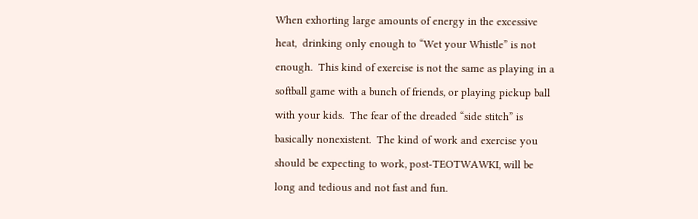When exhorting large amounts of energy in the excessive heat,  drinking only enough to “Wet your Whistle” is not enough.  This kind of exercise is not the same as playing in a softball game with a bunch of friends, or playing pickup ball with your kids.  The fear of the dreaded “side stitch” is basically nonexistent.  The kind of work and exercise you should be expecting to work, post-TEOTWAWKI, will be long and tedious and not fast and fun.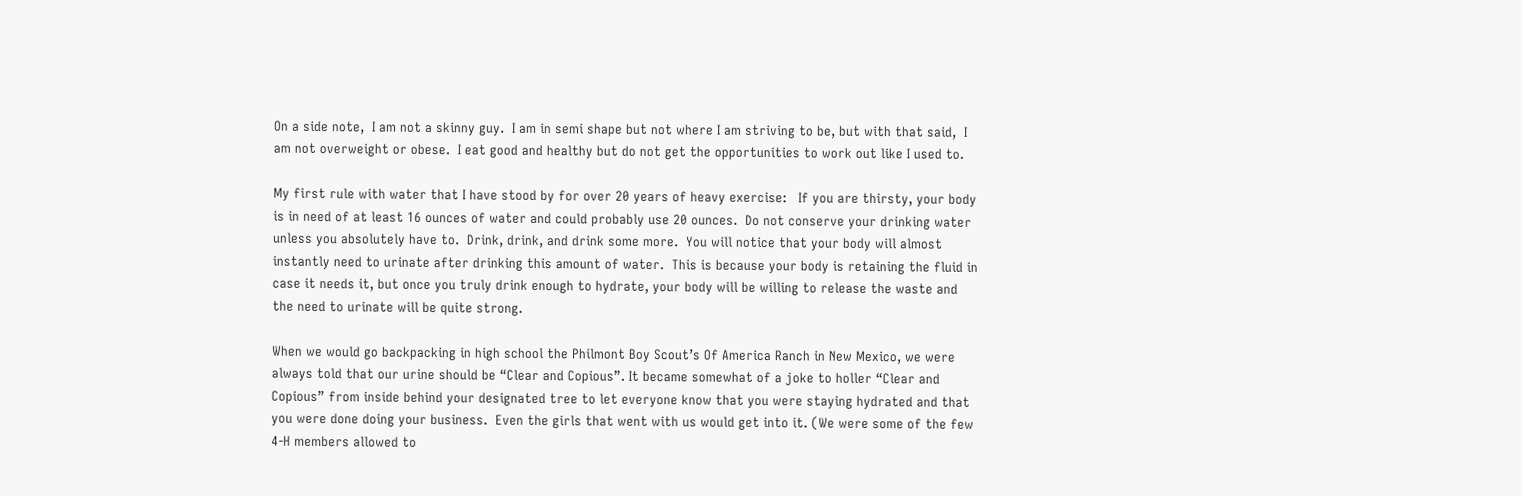On a side note,  I am not a skinny guy.  I am in semi shape but not where I am striving to be, but with that said,  I am not overweight or obese.  I eat good and healthy but do not get the opportunities to work out like I used to.

My first rule with water that I have stood by for over 20 years of heavy exercise:   If you are thirsty, your body is in need of at least 16 ounces of water and could probably use 20 ounces.  Do not conserve your drinking water unless you absolutely have to.  Drink, drink, and drink some more.  You will notice that your body will almost instantly need to urinate after drinking this amount of water.  This is because your body is retaining the fluid in case it needs it, but once you truly drink enough to hydrate, your body will be willing to release the waste and the need to urinate will be quite strong.

When we would go backpacking in high school the Philmont Boy Scout’s Of America Ranch in New Mexico, we were always told that our urine should be “Clear and Copious”. It became somewhat of a joke to holler “Clear and Copious” from inside behind your designated tree to let everyone know that you were staying hydrated and that you were done doing your business.  Even the girls that went with us would get into it. (We were some of the few 4-H members allowed to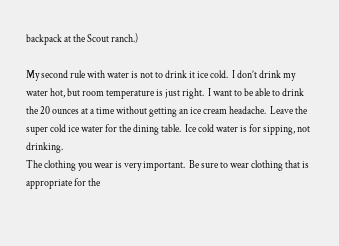backpack at the Scout ranch.)

My second rule with water is not to drink it ice cold.  I don’t drink my water hot, but room temperature is just right.  I want to be able to drink the 20 ounces at a time without getting an ice cream headache.  Leave the super cold ice water for the dining table.  Ice cold water is for sipping, not drinking.
The clothing you wear is very important.  Be sure to wear clothing that is appropriate for the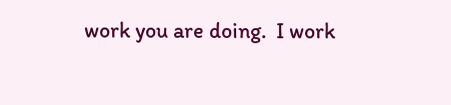work you are doing.  I work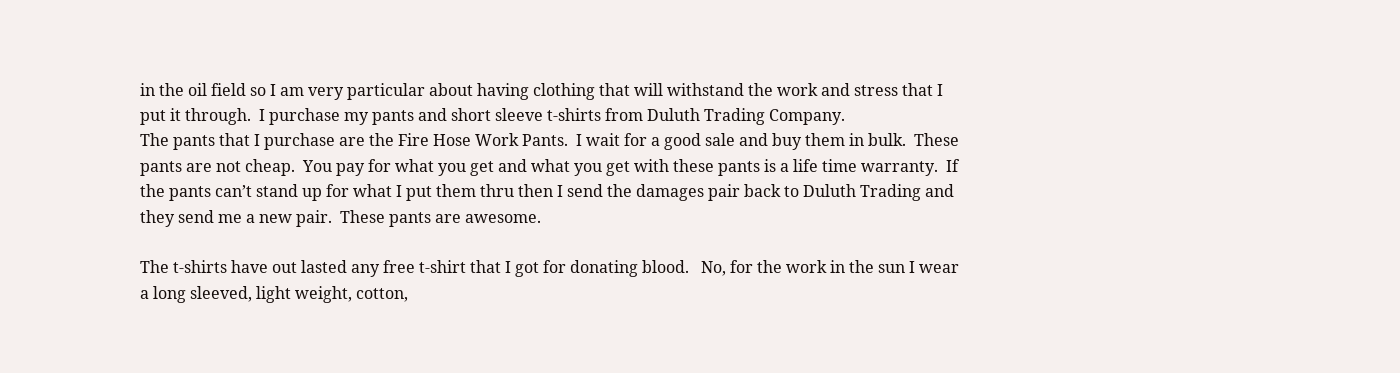in the oil field so I am very particular about having clothing that will withstand the work and stress that I put it through.  I purchase my pants and short sleeve t-shirts from Duluth Trading Company.
The pants that I purchase are the Fire Hose Work Pants.  I wait for a good sale and buy them in bulk.  These pants are not cheap.  You pay for what you get and what you get with these pants is a life time warranty.  If the pants can’t stand up for what I put them thru then I send the damages pair back to Duluth Trading and they send me a new pair.  These pants are awesome.

The t-shirts have out lasted any free t-shirt that I got for donating blood.   No, for the work in the sun I wear a long sleeved, light weight, cotton,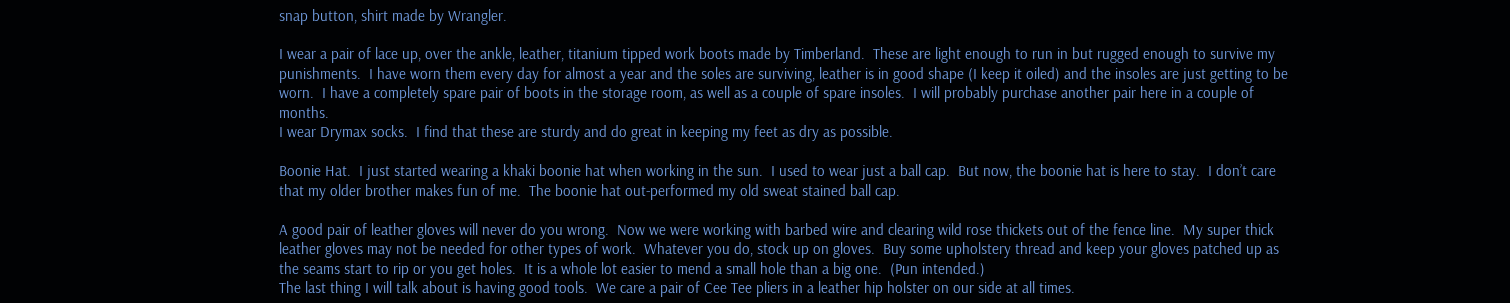snap button, shirt made by Wrangler.

I wear a pair of lace up, over the ankle, leather, titanium tipped work boots made by Timberland.  These are light enough to run in but rugged enough to survive my punishments.  I have worn them every day for almost a year and the soles are surviving, leather is in good shape (I keep it oiled) and the insoles are just getting to be worn.  I have a completely spare pair of boots in the storage room, as well as a couple of spare insoles.  I will probably purchase another pair here in a couple of months.
I wear Drymax socks.  I find that these are sturdy and do great in keeping my feet as dry as possible.

Boonie Hat.  I just started wearing a khaki boonie hat when working in the sun.  I used to wear just a ball cap.  But now, the boonie hat is here to stay.  I don’t care that my older brother makes fun of me.  The boonie hat out-performed my old sweat stained ball cap.

A good pair of leather gloves will never do you wrong.  Now we were working with barbed wire and clearing wild rose thickets out of the fence line.  My super thick leather gloves may not be needed for other types of work.  Whatever you do, stock up on gloves.  Buy some upholstery thread and keep your gloves patched up as the seams start to rip or you get holes.  It is a whole lot easier to mend a small hole than a big one.  (Pun intended.)
The last thing I will talk about is having good tools.  We care a pair of Cee Tee pliers in a leather hip holster on our side at all times.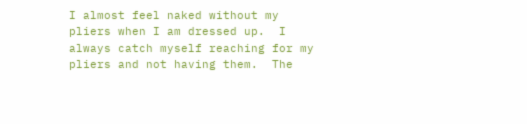I almost feel naked without my pliers when I am dressed up.  I always catch myself reaching for my pliers and not having them.  The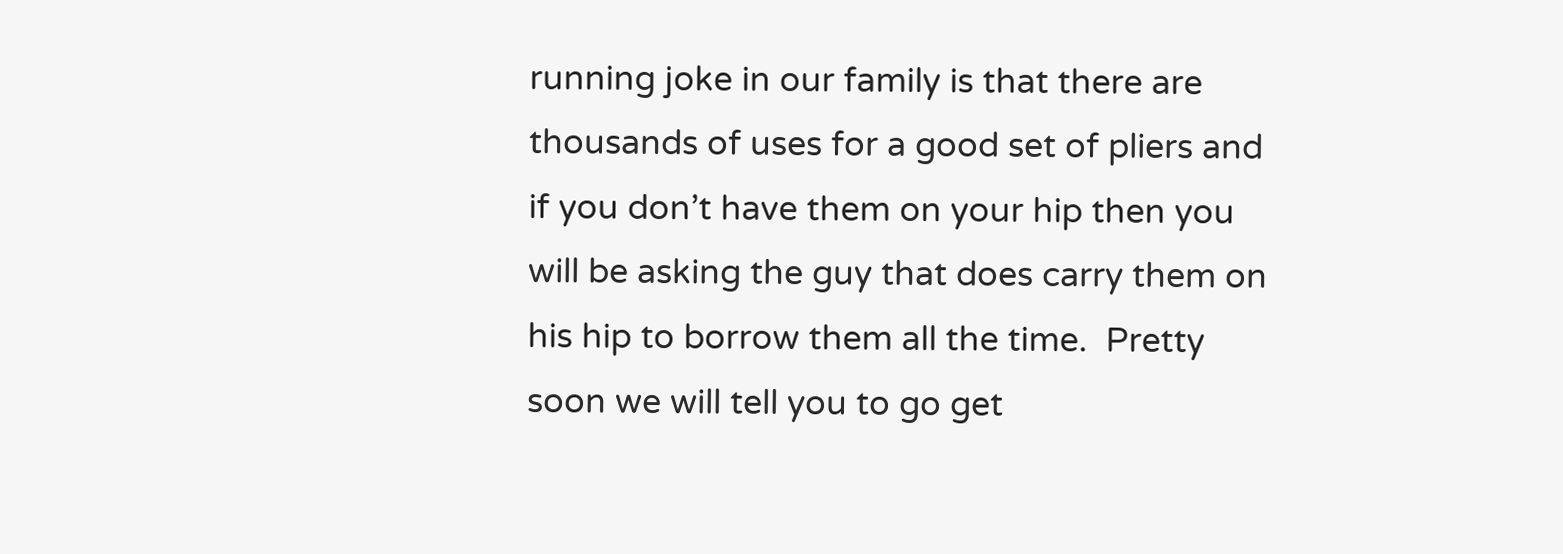running joke in our family is that there are thousands of uses for a good set of pliers and if you don’t have them on your hip then you will be asking the guy that does carry them on his hip to borrow them all the time.  Pretty soon we will tell you to go get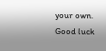your own.  Good luck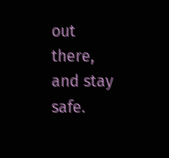out there, and stay safe.